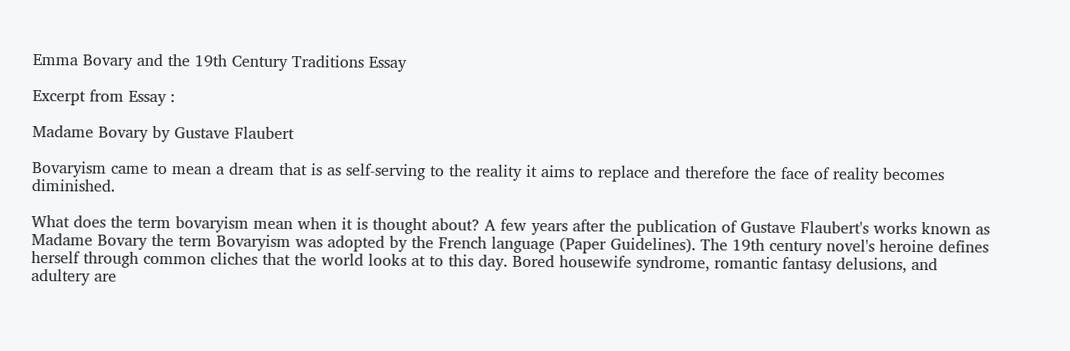Emma Bovary and the 19th Century Traditions Essay

Excerpt from Essay :

Madame Bovary by Gustave Flaubert

Bovaryism came to mean a dream that is as self-serving to the reality it aims to replace and therefore the face of reality becomes diminished.

What does the term bovaryism mean when it is thought about? A few years after the publication of Gustave Flaubert's works known as Madame Bovary the term Bovaryism was adopted by the French language (Paper Guidelines). The 19th century novel's heroine defines herself through common cliches that the world looks at to this day. Bored housewife syndrome, romantic fantasy delusions, and adultery are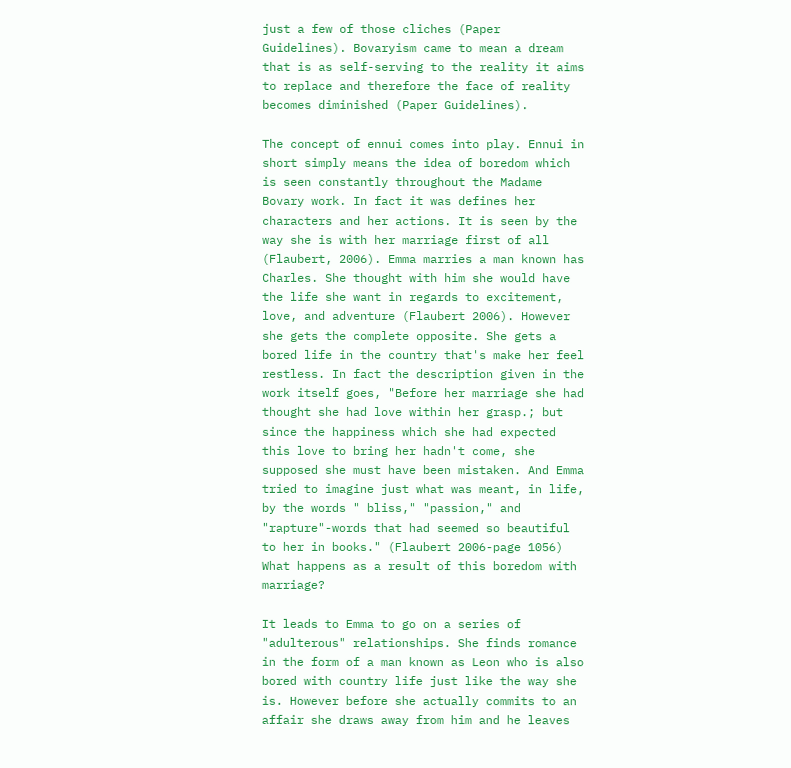just a few of those cliches (Paper Guidelines). Bovaryism came to mean a dream that is as self-serving to the reality it aims to replace and therefore the face of reality becomes diminished (Paper Guidelines).

The concept of ennui comes into play. Ennui in short simply means the idea of boredom which is seen constantly throughout the Madame Bovary work. In fact it was defines her characters and her actions. It is seen by the way she is with her marriage first of all (Flaubert, 2006). Emma marries a man known has Charles. She thought with him she would have the life she want in regards to excitement, love, and adventure (Flaubert 2006). However she gets the complete opposite. She gets a bored life in the country that's make her feel restless. In fact the description given in the work itself goes, "Before her marriage she had thought she had love within her grasp.; but since the happiness which she had expected this love to bring her hadn't come, she supposed she must have been mistaken. And Emma tried to imagine just what was meant, in life, by the words " bliss," "passion," and "rapture"-words that had seemed so beautiful to her in books." (Flaubert 2006-page 1056) What happens as a result of this boredom with marriage?

It leads to Emma to go on a series of "adulterous" relationships. She finds romance in the form of a man known as Leon who is also bored with country life just like the way she is. However before she actually commits to an affair she draws away from him and he leaves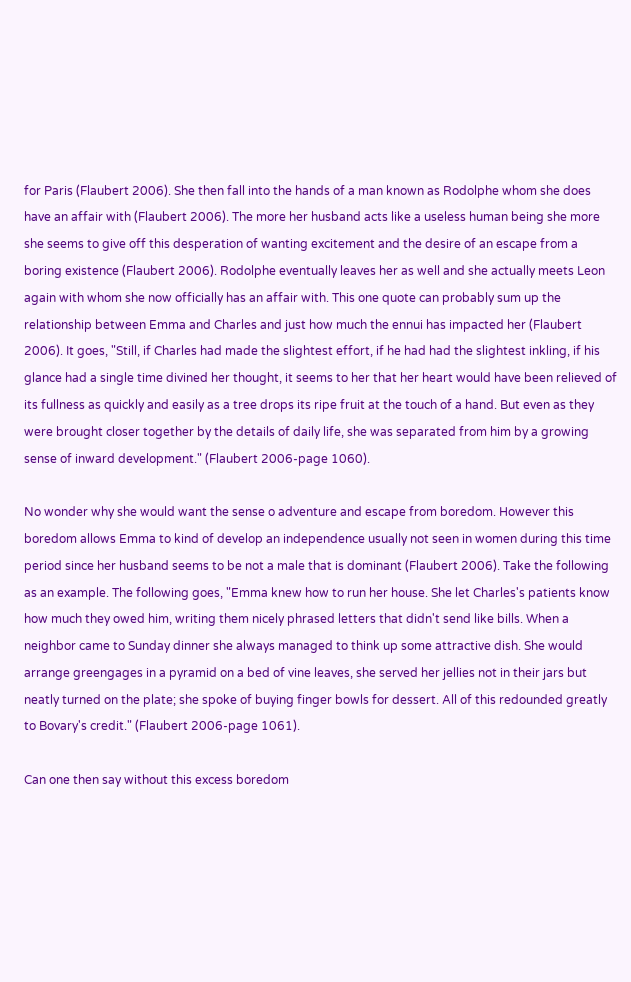for Paris (Flaubert 2006). She then fall into the hands of a man known as Rodolphe whom she does have an affair with (Flaubert 2006). The more her husband acts like a useless human being she more she seems to give off this desperation of wanting excitement and the desire of an escape from a boring existence (Flaubert 2006). Rodolphe eventually leaves her as well and she actually meets Leon again with whom she now officially has an affair with. This one quote can probably sum up the relationship between Emma and Charles and just how much the ennui has impacted her (Flaubert 2006). It goes, "Still, if Charles had made the slightest effort, if he had had the slightest inkling, if his glance had a single time divined her thought, it seems to her that her heart would have been relieved of its fullness as quickly and easily as a tree drops its ripe fruit at the touch of a hand. But even as they were brought closer together by the details of daily life, she was separated from him by a growing sense of inward development." (Flaubert 2006-page 1060).

No wonder why she would want the sense o adventure and escape from boredom. However this boredom allows Emma to kind of develop an independence usually not seen in women during this time period since her husband seems to be not a male that is dominant (Flaubert 2006). Take the following as an example. The following goes, "Emma knew how to run her house. She let Charles's patients know how much they owed him, writing them nicely phrased letters that didn't send like bills. When a neighbor came to Sunday dinner she always managed to think up some attractive dish. She would arrange greengages in a pyramid on a bed of vine leaves, she served her jellies not in their jars but neatly turned on the plate; she spoke of buying finger bowls for dessert. All of this redounded greatly to Bovary's credit." (Flaubert 2006-page 1061).

Can one then say without this excess boredom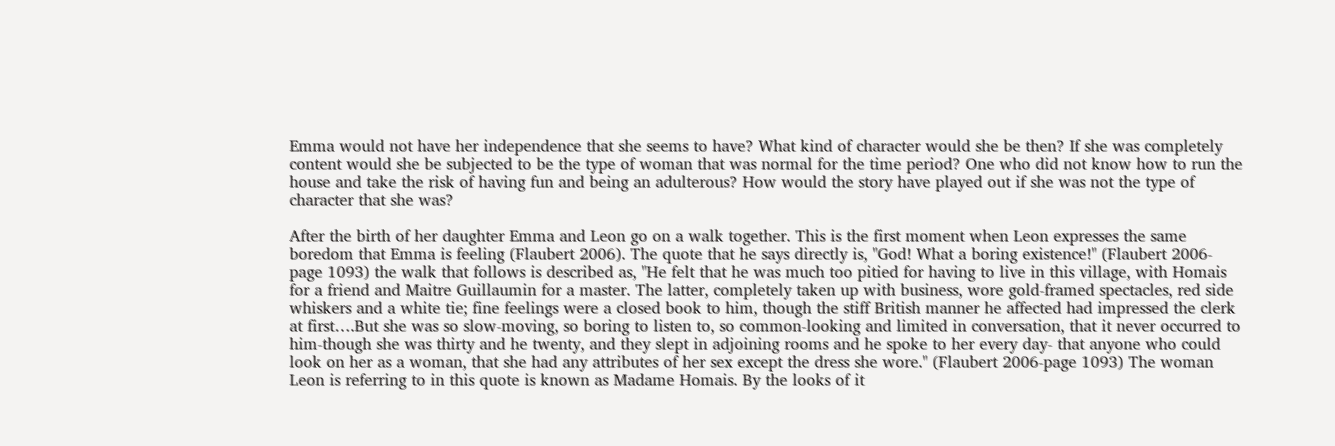Emma would not have her independence that she seems to have? What kind of character would she be then? If she was completely content would she be subjected to be the type of woman that was normal for the time period? One who did not know how to run the house and take the risk of having fun and being an adulterous? How would the story have played out if she was not the type of character that she was?

After the birth of her daughter Emma and Leon go on a walk together. This is the first moment when Leon expresses the same boredom that Emma is feeling (Flaubert 2006). The quote that he says directly is, "God! What a boring existence!" (Flaubert 2006-page 1093) the walk that follows is described as, "He felt that he was much too pitied for having to live in this village, with Homais for a friend and Maitre Guillaumin for a master. The latter, completely taken up with business, wore gold-framed spectacles, red side whiskers and a white tie; fine feelings were a closed book to him, though the stiff British manner he affected had impressed the clerk at first….But she was so slow-moving, so boring to listen to, so common-looking and limited in conversation, that it never occurred to him-though she was thirty and he twenty, and they slept in adjoining rooms and he spoke to her every day- that anyone who could look on her as a woman, that she had any attributes of her sex except the dress she wore." (Flaubert 2006-page 1093) The woman Leon is referring to in this quote is known as Madame Homais. By the looks of it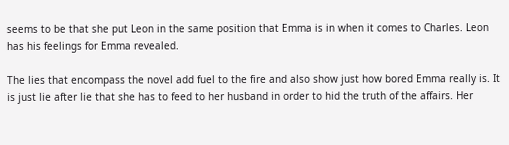seems to be that she put Leon in the same position that Emma is in when it comes to Charles. Leon has his feelings for Emma revealed.

The lies that encompass the novel add fuel to the fire and also show just how bored Emma really is. It is just lie after lie that she has to feed to her husband in order to hid the truth of the affairs. Her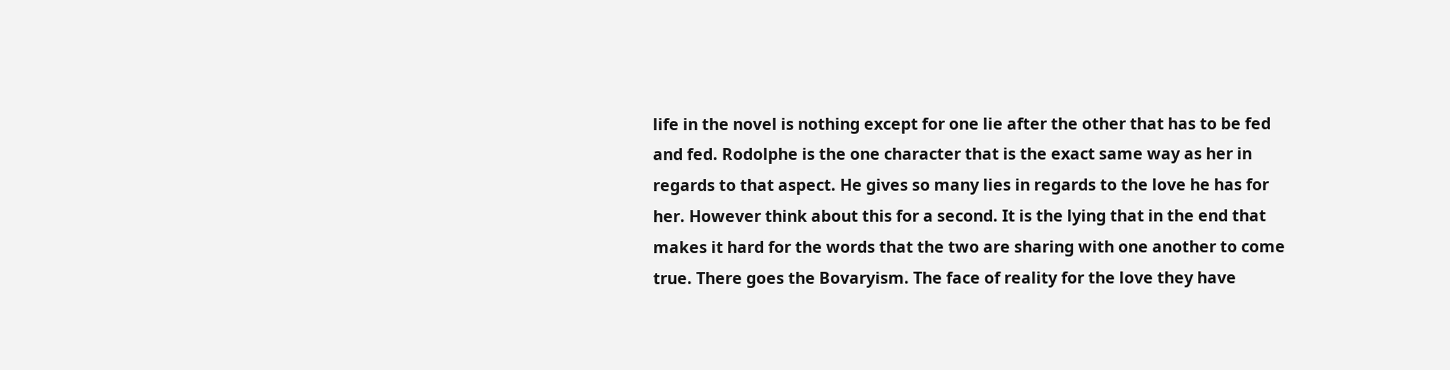life in the novel is nothing except for one lie after the other that has to be fed and fed. Rodolphe is the one character that is the exact same way as her in regards to that aspect. He gives so many lies in regards to the love he has for her. However think about this for a second. It is the lying that in the end that makes it hard for the words that the two are sharing with one another to come true. There goes the Bovaryism. The face of reality for the love they have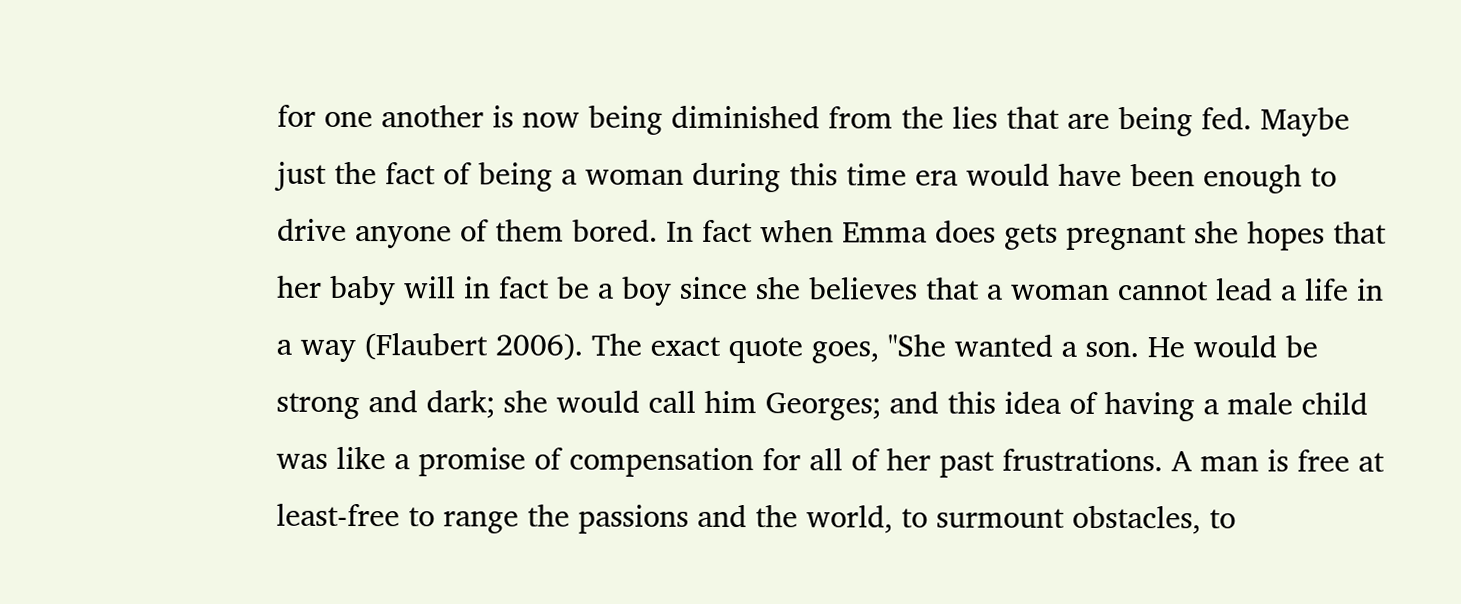for one another is now being diminished from the lies that are being fed. Maybe just the fact of being a woman during this time era would have been enough to drive anyone of them bored. In fact when Emma does gets pregnant she hopes that her baby will in fact be a boy since she believes that a woman cannot lead a life in a way (Flaubert 2006). The exact quote goes, "She wanted a son. He would be strong and dark; she would call him Georges; and this idea of having a male child was like a promise of compensation for all of her past frustrations. A man is free at least-free to range the passions and the world, to surmount obstacles, to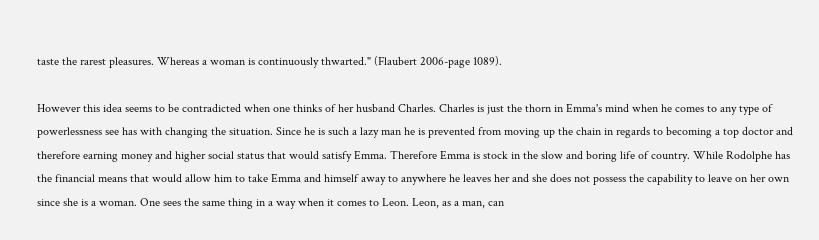taste the rarest pleasures. Whereas a woman is continuously thwarted." (Flaubert 2006-page 1089).

However this idea seems to be contradicted when one thinks of her husband Charles. Charles is just the thorn in Emma's mind when he comes to any type of powerlessness see has with changing the situation. Since he is such a lazy man he is prevented from moving up the chain in regards to becoming a top doctor and therefore earning money and higher social status that would satisfy Emma. Therefore Emma is stock in the slow and boring life of country. While Rodolphe has the financial means that would allow him to take Emma and himself away to anywhere he leaves her and she does not possess the capability to leave on her own since she is a woman. One sees the same thing in a way when it comes to Leon. Leon, as a man, can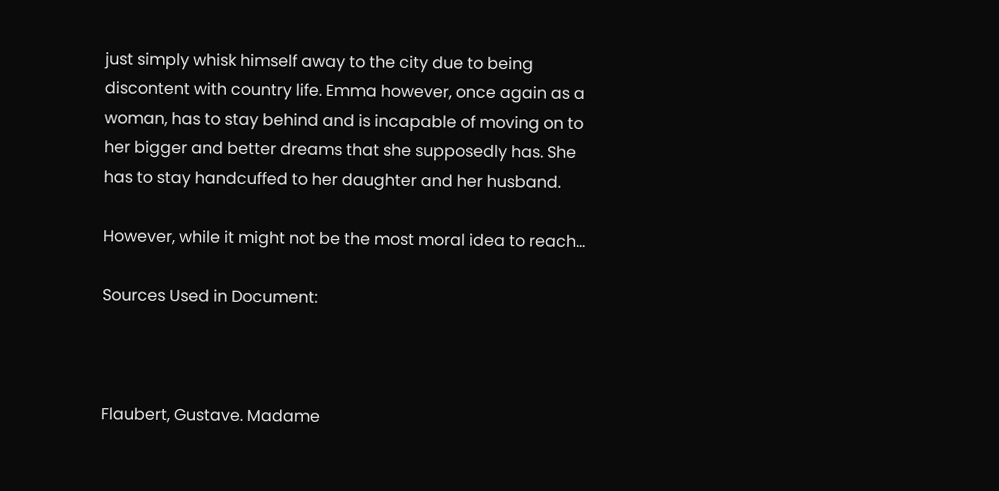just simply whisk himself away to the city due to being discontent with country life. Emma however, once again as a woman, has to stay behind and is incapable of moving on to her bigger and better dreams that she supposedly has. She has to stay handcuffed to her daughter and her husband.

However, while it might not be the most moral idea to reach…

Sources Used in Document:



Flaubert, Gustave. Madame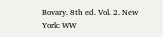Bovary. 8th ed. Vol. 2. New York: WW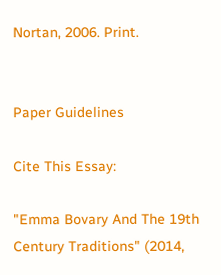Nortan, 2006. Print.


Paper Guidelines

Cite This Essay:

"Emma Bovary And The 19th Century Traditions" (2014,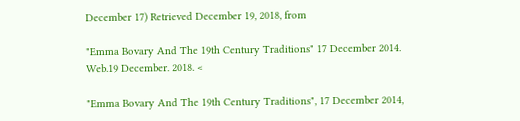December 17) Retrieved December 19, 2018, from

"Emma Bovary And The 19th Century Traditions" 17 December 2014. Web.19 December. 2018. <

"Emma Bovary And The 19th Century Traditions", 17 December 2014,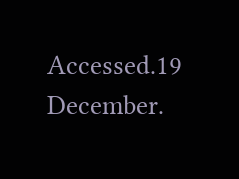Accessed.19 December.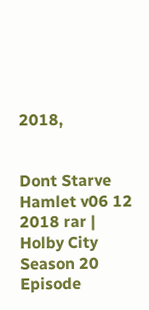2018,


Dont Starve Hamlet v06 12 2018 rar | Holby City Season 20 Episode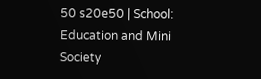50 s20e50 | School: Education and Mini Society